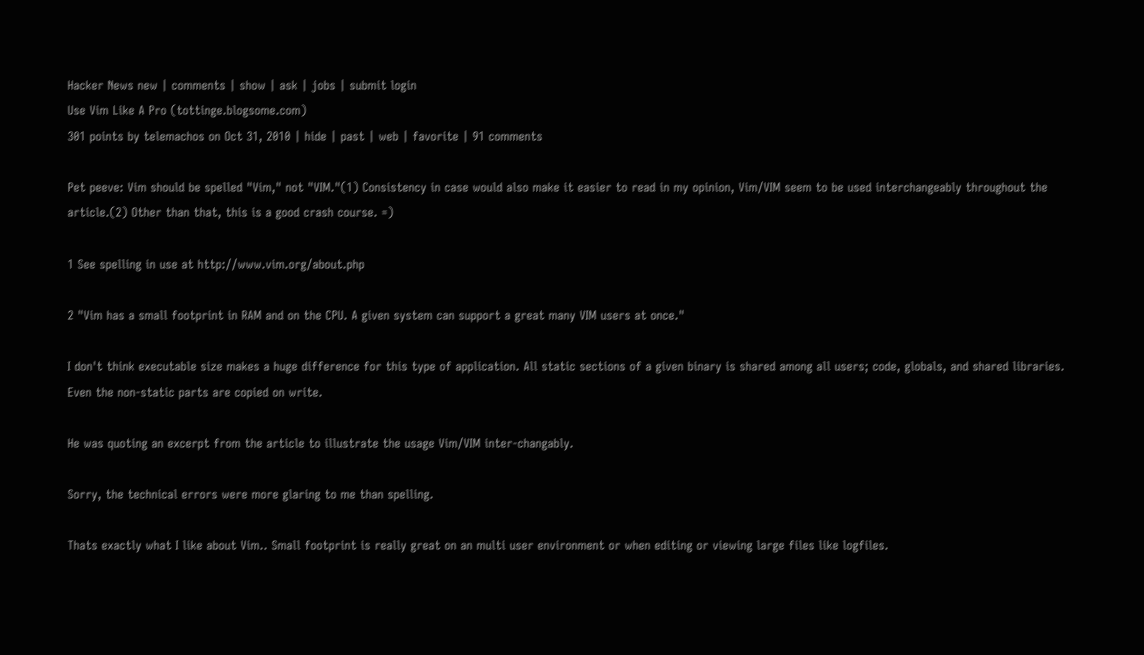Hacker News new | comments | show | ask | jobs | submit login
Use Vim Like A Pro (tottinge.blogsome.com)
301 points by telemachos on Oct 31, 2010 | hide | past | web | favorite | 91 comments

Pet peeve: Vim should be spelled "Vim," not "VIM."(1) Consistency in case would also make it easier to read in my opinion, Vim/VIM seem to be used interchangeably throughout the article.(2) Other than that, this is a good crash course. =)

1 See spelling in use at http://www.vim.org/about.php

2 "Vim has a small footprint in RAM and on the CPU. A given system can support a great many VIM users at once."

I don't think executable size makes a huge difference for this type of application. All static sections of a given binary is shared among all users; code, globals, and shared libraries. Even the non-static parts are copied on write.

He was quoting an excerpt from the article to illustrate the usage Vim/VIM inter-changably.

Sorry, the technical errors were more glaring to me than spelling.

Thats exactly what I like about Vim.. Small footprint is really great on an multi user environment or when editing or viewing large files like logfiles.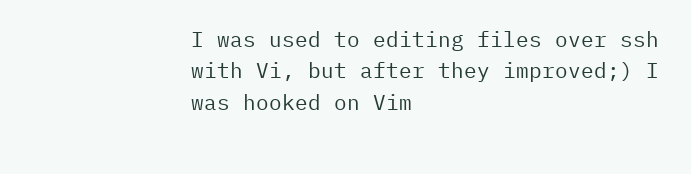I was used to editing files over ssh with Vi, but after they improved;) I was hooked on Vim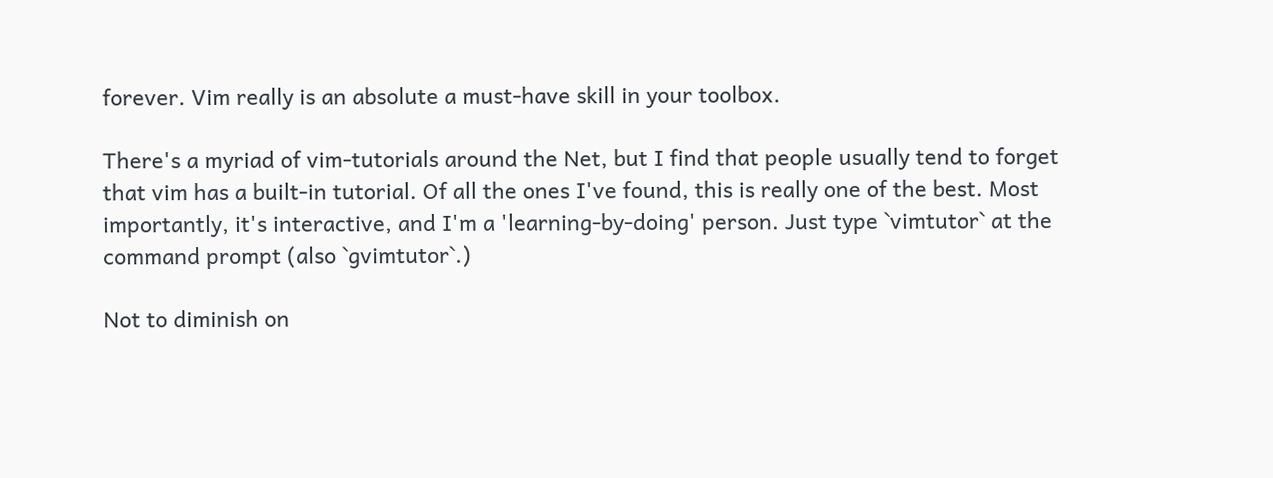forever. Vim really is an absolute a must-have skill in your toolbox.

There's a myriad of vim-tutorials around the Net, but I find that people usually tend to forget that vim has a built-in tutorial. Of all the ones I've found, this is really one of the best. Most importantly, it's interactive, and I'm a 'learning-by-doing' person. Just type `vimtutor` at the command prompt (also `gvimtutor`.)

Not to diminish on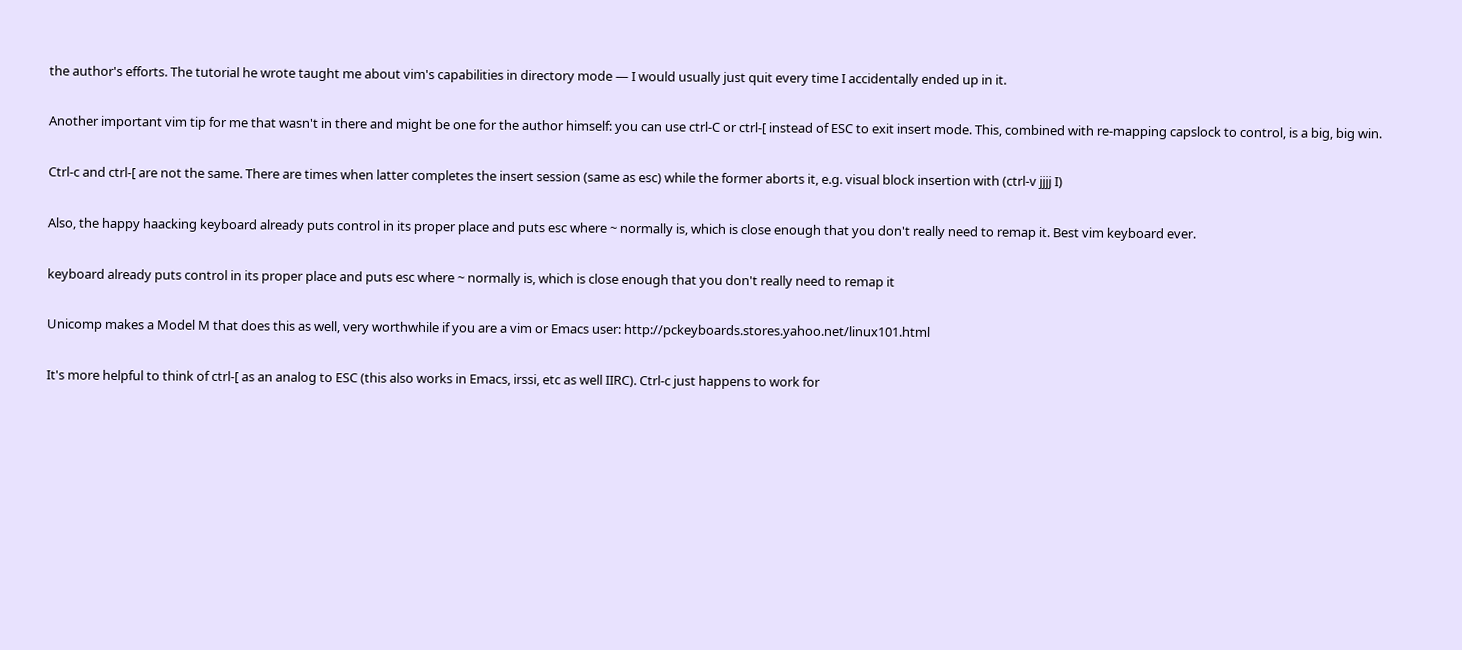the author's efforts. The tutorial he wrote taught me about vim's capabilities in directory mode — I would usually just quit every time I accidentally ended up in it.

Another important vim tip for me that wasn't in there and might be one for the author himself: you can use ctrl-C or ctrl-[ instead of ESC to exit insert mode. This, combined with re-mapping capslock to control, is a big, big win.

Ctrl-c and ctrl-[ are not the same. There are times when latter completes the insert session (same as esc) while the former aborts it, e.g. visual block insertion with (ctrl-v jjjj I)

Also, the happy haacking keyboard already puts control in its proper place and puts esc where ~ normally is, which is close enough that you don't really need to remap it. Best vim keyboard ever.

keyboard already puts control in its proper place and puts esc where ~ normally is, which is close enough that you don't really need to remap it

Unicomp makes a Model M that does this as well, very worthwhile if you are a vim or Emacs user: http://pckeyboards.stores.yahoo.net/linux101.html

It's more helpful to think of ctrl-[ as an analog to ESC (this also works in Emacs, irssi, etc as well IIRC). Ctrl-c just happens to work for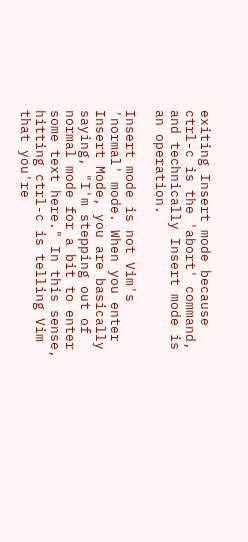exiting Insert mode because ctrl-c is the 'abort' command, and technically Insert mode is an operation.

Insert mode is not Vim's 'normal' mode. When you enter Insert Mode, you are basically saying, "I'm stepping out of normal mode for a bit to enter some text here." In this sense, hitting ctrl-c is telling Vim that you're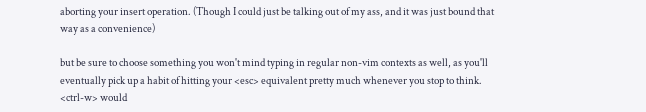aborting your insert operation. (Though I could just be talking out of my ass, and it was just bound that way as a convenience)

but be sure to choose something you won't mind typing in regular non-vim contexts as well, as you'll eventually pick up a habit of hitting your <esc> equivalent pretty much whenever you stop to think. <ctrl-w> would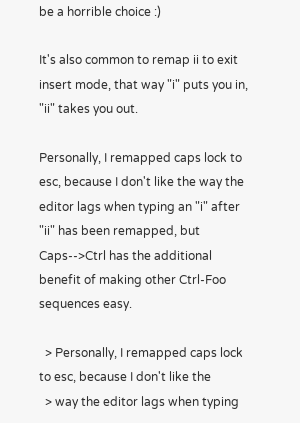be a horrible choice :)

It's also common to remap ii to exit insert mode, that way "i" puts you in, "ii" takes you out.

Personally, I remapped caps lock to esc, because I don't like the way the editor lags when typing an "i" after "ii" has been remapped, but Caps-->Ctrl has the additional benefit of making other Ctrl-Foo sequences easy.

  > Personally, I remapped caps lock to esc, because I don't like the
  > way the editor lags when typing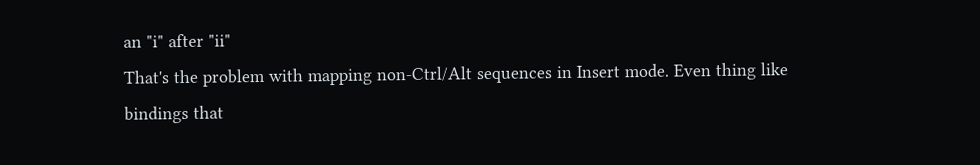an "i" after "ii"
That's the problem with mapping non-Ctrl/Alt sequences in Insert mode. Even thing like bindings that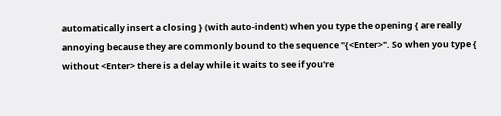automatically insert a closing } (with auto-indent) when you type the opening { are really annoying because they are commonly bound to the sequence "{<Enter>". So when you type { without <Enter> there is a delay while it waits to see if you're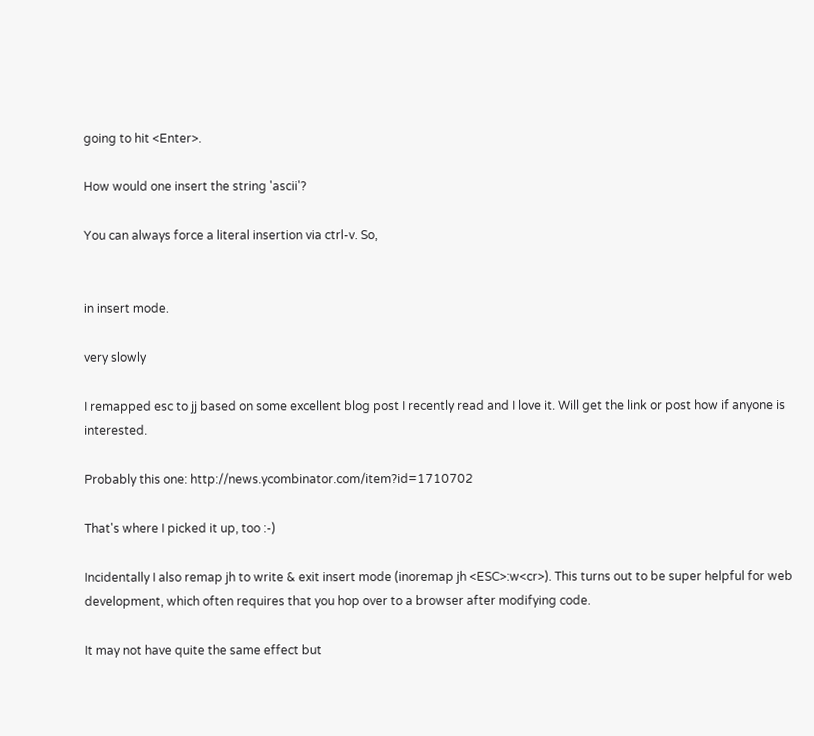going to hit <Enter>.

How would one insert the string 'ascii'?

You can always force a literal insertion via ctrl-v. So,


in insert mode.

very slowly

I remapped esc to jj based on some excellent blog post I recently read and I love it. Will get the link or post how if anyone is interested.

Probably this one: http://news.ycombinator.com/item?id=1710702

That's where I picked it up, too :-)

Incidentally I also remap jh to write & exit insert mode (inoremap jh <ESC>:w<cr>). This turns out to be super helpful for web development, which often requires that you hop over to a browser after modifying code.

It may not have quite the same effect but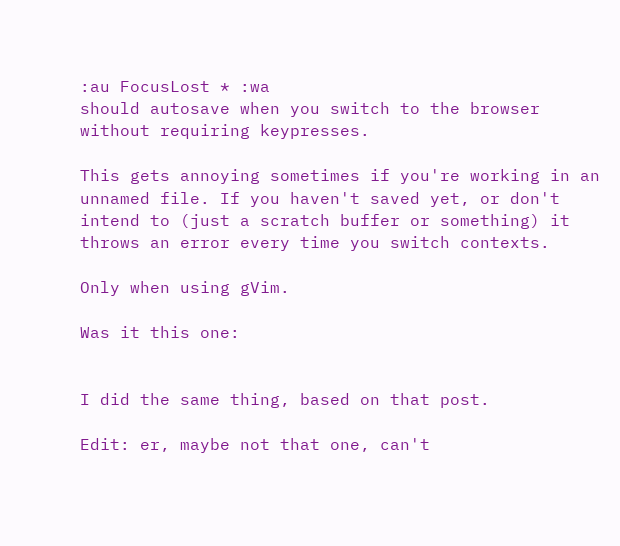:au FocusLost * :wa
should autosave when you switch to the browser without requiring keypresses.

This gets annoying sometimes if you're working in an unnamed file. If you haven't saved yet, or don't intend to (just a scratch buffer or something) it throws an error every time you switch contexts.

Only when using gVim.

Was it this one:


I did the same thing, based on that post.

Edit: er, maybe not that one, can't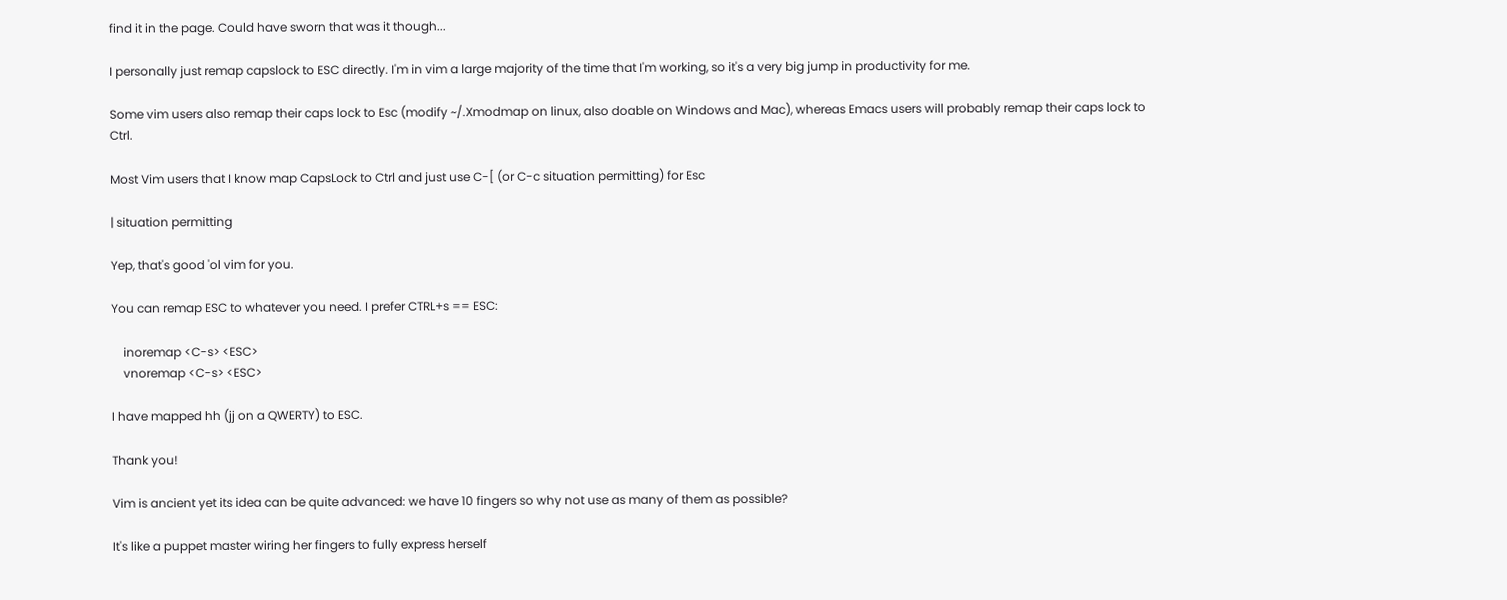find it in the page. Could have sworn that was it though...

I personally just remap capslock to ESC directly. I'm in vim a large majority of the time that I'm working, so it's a very big jump in productivity for me.

Some vim users also remap their caps lock to Esc (modify ~/.Xmodmap on linux, also doable on Windows and Mac), whereas Emacs users will probably remap their caps lock to Ctrl.

Most Vim users that I know map CapsLock to Ctrl and just use C-[ (or C-c situation permitting) for Esc

| situation permitting

Yep, that's good 'ol vim for you.

You can remap ESC to whatever you need. I prefer CTRL+s == ESC:

    inoremap <C-s> <ESC>
    vnoremap <C-s> <ESC>

I have mapped hh (jj on a QWERTY) to ESC.

Thank you!

Vim is ancient yet its idea can be quite advanced: we have 10 fingers so why not use as many of them as possible?

It's like a puppet master wiring her fingers to fully express herself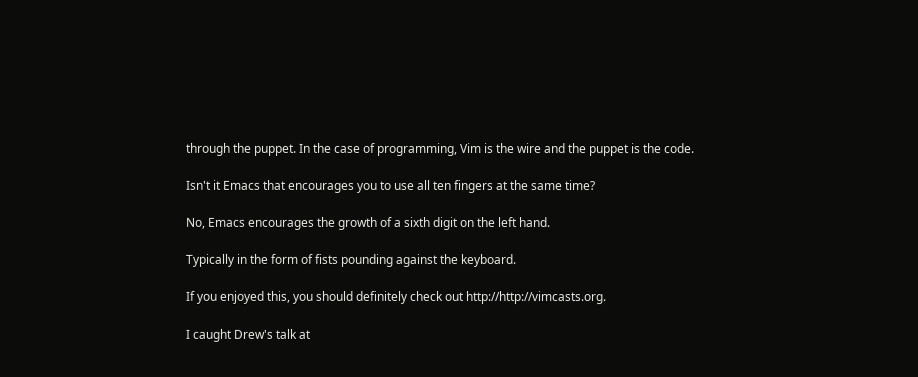through the puppet. In the case of programming, Vim is the wire and the puppet is the code.

Isn't it Emacs that encourages you to use all ten fingers at the same time?

No, Emacs encourages the growth of a sixth digit on the left hand.

Typically in the form of fists pounding against the keyboard.

If you enjoyed this, you should definitely check out http://http://vimcasts.org.

I caught Drew's talk at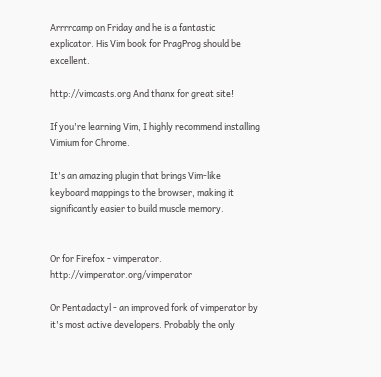Arrrrcamp on Friday and he is a fantastic explicator. His Vim book for PragProg should be excellent.

http://vimcasts.org And thanx for great site!

If you're learning Vim, I highly recommend installing Vimium for Chrome.

It's an amazing plugin that brings Vim-like keyboard mappings to the browser, making it significantly easier to build muscle memory.


Or for Firefox - vimperator. http://vimperator.org/vimperator

Or Pentadactyl - an improved fork of vimperator by it's most active developers. Probably the only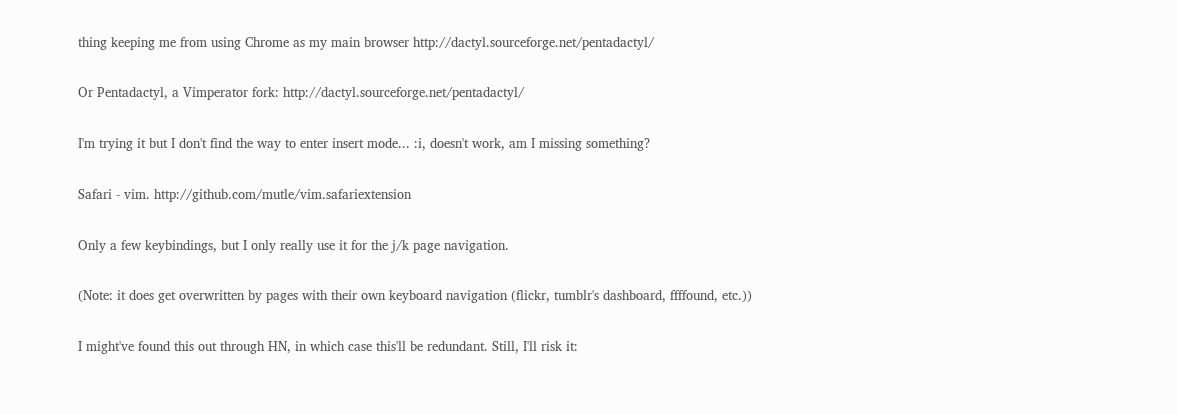thing keeping me from using Chrome as my main browser http://dactyl.sourceforge.net/pentadactyl/

Or Pentadactyl, a Vimperator fork: http://dactyl.sourceforge.net/pentadactyl/

I'm trying it but I don't find the way to enter insert mode... :i, doesn't work, am I missing something?

Safari - vim. http://github.com/mutle/vim.safariextension

Only a few keybindings, but I only really use it for the j/k page navigation.

(Note: it does get overwritten by pages with their own keyboard navigation (flickr, tumblr's dashboard, ffffound, etc.))

I might've found this out through HN, in which case this'll be redundant. Still, I'll risk it: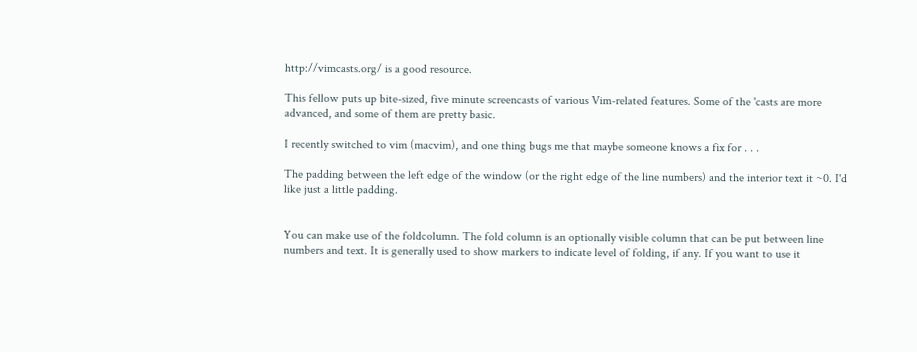http://vimcasts.org/ is a good resource.

This fellow puts up bite-sized, five minute screencasts of various Vim-related features. Some of the 'casts are more advanced, and some of them are pretty basic.

I recently switched to vim (macvim), and one thing bugs me that maybe someone knows a fix for . . .

The padding between the left edge of the window (or the right edge of the line numbers) and the interior text it ~0. I'd like just a little padding.


You can make use of the foldcolumn. The fold column is an optionally visible column that can be put between line numbers and text. It is generally used to show markers to indicate level of folding, if any. If you want to use it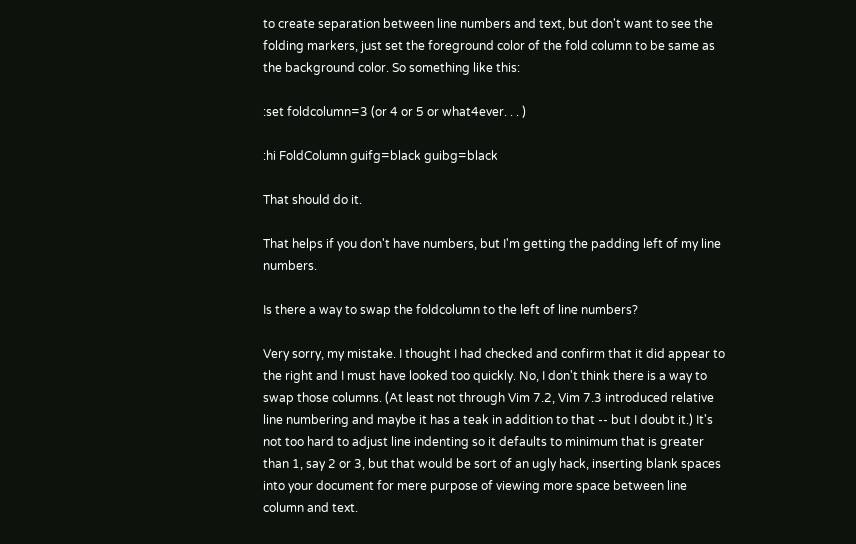to create separation between line numbers and text, but don't want to see the folding markers, just set the foreground color of the fold column to be same as the background color. So something like this:

:set foldcolumn=3 (or 4 or 5 or what4ever. . . )

:hi FoldColumn guifg=black guibg=black

That should do it.

That helps if you don't have numbers, but I'm getting the padding left of my line numbers.

Is there a way to swap the foldcolumn to the left of line numbers?

Very sorry, my mistake. I thought I had checked and confirm that it did appear to the right and I must have looked too quickly. No, I don't think there is a way to swap those columns. (At least not through Vim 7.2, Vim 7.3 introduced relative line numbering and maybe it has a teak in addition to that -- but I doubt it.) It's not too hard to adjust line indenting so it defaults to minimum that is greater than 1, say 2 or 3, but that would be sort of an ugly hack, inserting blank spaces into your document for mere purpose of viewing more space between line column and text.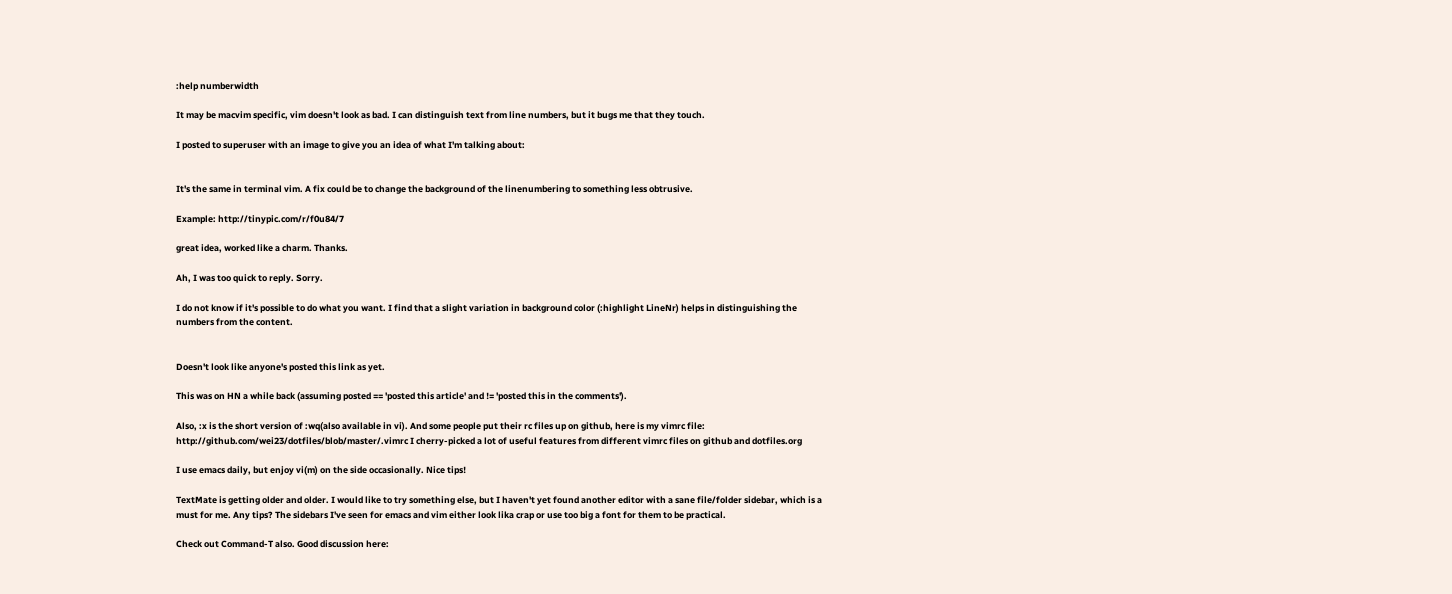:help numberwidth

It may be macvim specific, vim doesn't look as bad. I can distinguish text from line numbers, but it bugs me that they touch.

I posted to superuser with an image to give you an idea of what I'm talking about:


It's the same in terminal vim. A fix could be to change the background of the linenumbering to something less obtrusive.

Example: http://tinypic.com/r/f0u84/7

great idea, worked like a charm. Thanks.

Ah, I was too quick to reply. Sorry.

I do not know if it's possible to do what you want. I find that a slight variation in background color (:highlight LineNr) helps in distinguishing the numbers from the content.


Doesn't look like anyone's posted this link as yet.

This was on HN a while back (assuming posted == 'posted this article' and != 'posted this in the comments').

Also, :x is the short version of :wq(also available in vi). And some people put their rc files up on github, here is my vimrc file: http://github.com/wei23/dotfiles/blob/master/.vimrc I cherry-picked a lot of useful features from different vimrc files on github and dotfiles.org

I use emacs daily, but enjoy vi(m) on the side occasionally. Nice tips!

TextMate is getting older and older. I would like to try something else, but I haven't yet found another editor with a sane file/folder sidebar, which is a must for me. Any tips? The sidebars I've seen for emacs and vim either look lika crap or use too big a font for them to be practical.

Check out Command-T also. Good discussion here: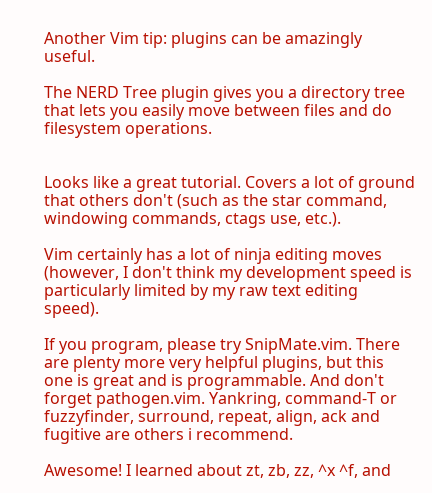Another Vim tip: plugins can be amazingly useful.

The NERD Tree plugin gives you a directory tree that lets you easily move between files and do filesystem operations.


Looks like a great tutorial. Covers a lot of ground that others don't (such as the star command, windowing commands, ctags use, etc.).

Vim certainly has a lot of ninja editing moves (however, I don't think my development speed is particularly limited by my raw text editing speed).

If you program, please try SnipMate.vim. There are plenty more very helpful plugins, but this one is great and is programmable. And don't forget pathogen.vim. Yankring, command-T or fuzzyfinder, surround, repeat, align, ack and fugitive are others i recommend.

Awesome! I learned about zt, zb, zz, ^x ^f, and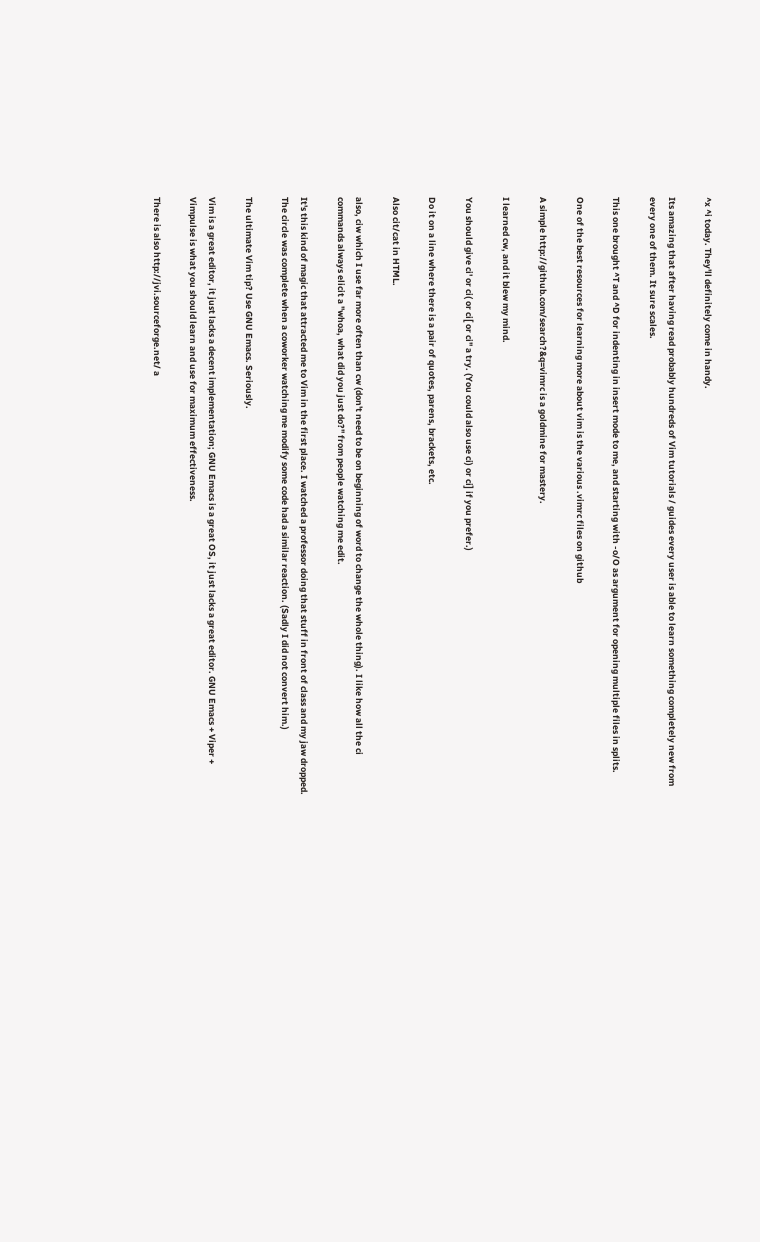^x ^i today. They'll definitely come in handy.

Its amazing that after having read probably hundreds of Vim tutorials / guides every user is able to learn something completely new from every one of them. It sure scales.

This one brought ^T and ^D for indenting in insert mode to me, and starting with -o/O as argument for opening multiple files in splits.

One of the best resources for learning more about vim is the various .vimrc files on github

A simple http://github.com/search?&q=vimrc is a goldmine for mastery.

I learned cw, and it blew my mind.

You should give ci' or ci( or ci[ or ci" a try. (You could also use ci) or ci] if you prefer.)

Do it on a line where there is a pair of quotes, parens, brackets, etc.

Also cit/cat in HTML.

also, ciw which I use far more often than cw (don't need to be on beginning of word to change the whole thing). I like how all the ci commands always elicit a "whoa, what did you just do?" from people watching me edit.

It's this kind of magic that attracted me to Vim in the first place. I watched a professor doing that stuff in front of class and my jaw dropped. The circle was complete when a coworker watching me modify some code had a similar reaction. (Sadly I did not convert him.)

The ultimate Vim tip? Use GNU Emacs. Seriously.

Vim is a great editor, it just lacks a decent implementation; GNU Emacs is a great OS, it just lacks a great editor. GNU Emacs + Viper + Vimpulse is what you should learn and use for maximum effectiveness.

There is also http://jvi.sourceforge.net/ a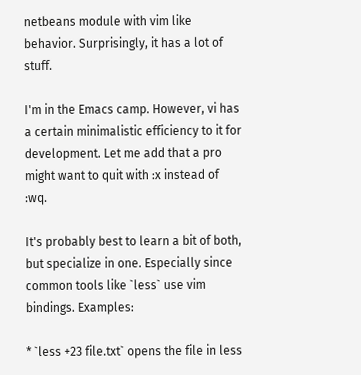netbeans module with vim like behavior. Surprisingly, it has a lot of stuff.

I'm in the Emacs camp. However, vi has a certain minimalistic efficiency to it for development. Let me add that a pro might want to quit with :x instead of :wq.

It's probably best to learn a bit of both, but specialize in one. Especially since common tools like `less` use vim bindings. Examples:

* `less +23 file.txt` opens the file in less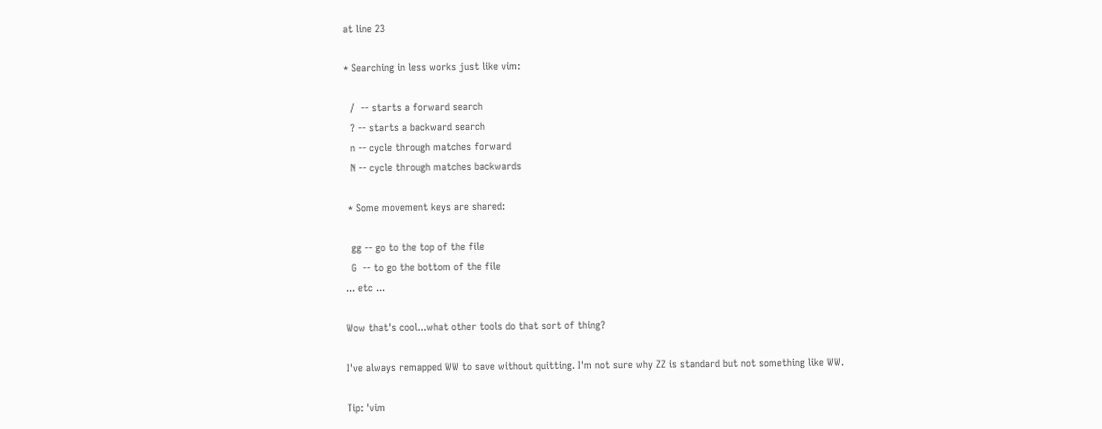at line 23

* Searching in less works just like vim:

  /  -- starts a forward search
  ? -- starts a backward search
  n -- cycle through matches forward
  N -- cycle through matches backwards

 * Some movement keys are shared:

  gg -- go to the top of the file
  G  -- to go the bottom of the file
... etc ...

Wow that's cool...what other tools do that sort of thing?

I've always remapped WW to save without quitting. I'm not sure why ZZ is standard but not something like WW.

Tip: 'vim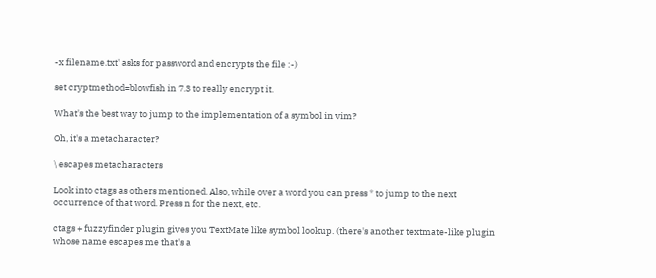-x filename.txt' asks for password and encrypts the file :-)

set cryptmethod=blowfish in 7.3 to really encrypt it.

What's the best way to jump to the implementation of a symbol in vim?

Oh, it's a metacharacter?

\ escapes metacharacters

Look into ctags as others mentioned. Also, while over a word you can press * to jump to the next occurrence of that word. Press n for the next, etc.

ctags + fuzzyfinder plugin gives you TextMate like symbol lookup. (there's another textmate-like plugin whose name escapes me that's a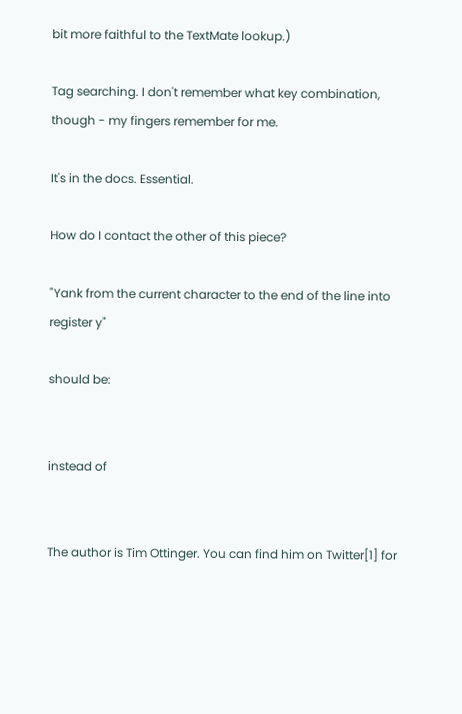bit more faithful to the TextMate lookup.)

Tag searching. I don't remember what key combination, though - my fingers remember for me.

It's in the docs. Essential.

How do I contact the other of this piece?

"Yank from the current character to the end of the line into register y"

should be:


instead of


The author is Tim Ottinger. You can find him on Twitter[1] for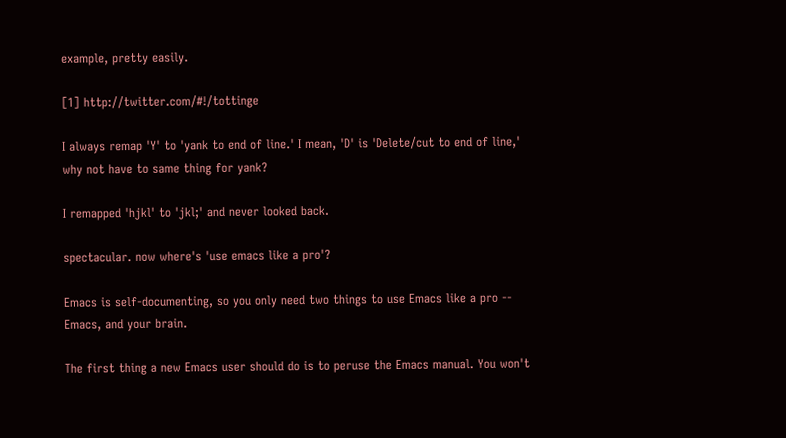example, pretty easily.

[1] http://twitter.com/#!/tottinge

I always remap 'Y' to 'yank to end of line.' I mean, 'D' is 'Delete/cut to end of line,' why not have to same thing for yank?

I remapped 'hjkl' to 'jkl;' and never looked back.

spectacular. now where's 'use emacs like a pro'?

Emacs is self-documenting, so you only need two things to use Emacs like a pro -- Emacs, and your brain.

The first thing a new Emacs user should do is to peruse the Emacs manual. You won't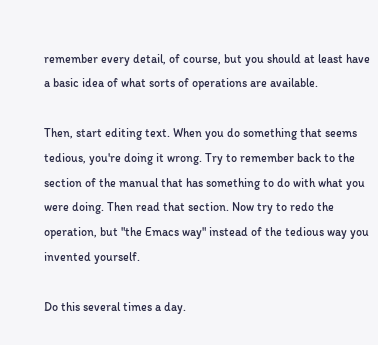remember every detail, of course, but you should at least have a basic idea of what sorts of operations are available.

Then, start editing text. When you do something that seems tedious, you're doing it wrong. Try to remember back to the section of the manual that has something to do with what you were doing. Then read that section. Now try to redo the operation, but "the Emacs way" instead of the tedious way you invented yourself.

Do this several times a day.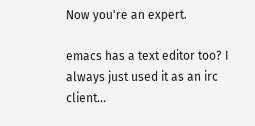Now you're an expert.

emacs has a text editor too? I always just used it as an irc client...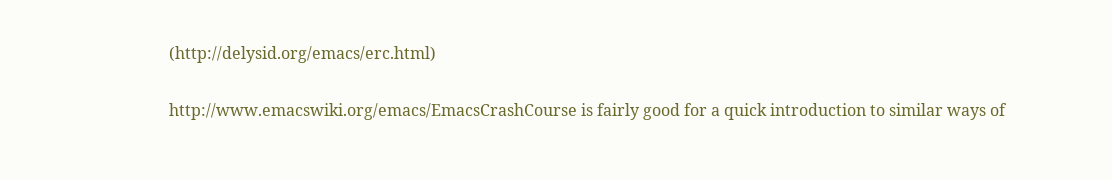(http://delysid.org/emacs/erc.html)

http://www.emacswiki.org/emacs/EmacsCrashCourse is fairly good for a quick introduction to similar ways of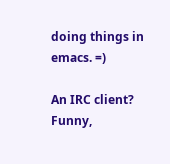doing things in emacs. =)

An IRC client? Funny,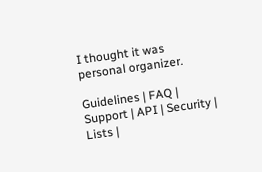I thought it was personal organizer.

Guidelines | FAQ | Support | API | Security | Lists |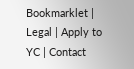Bookmarklet | Legal | Apply to YC | Contact